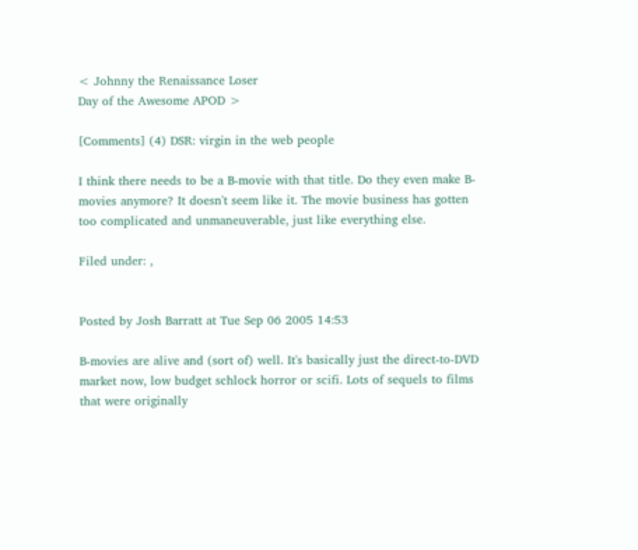< Johnny the Renaissance Loser
Day of the Awesome APOD >

[Comments] (4) DSR: virgin in the web people

I think there needs to be a B-movie with that title. Do they even make B-movies anymore? It doesn't seem like it. The movie business has gotten too complicated and unmaneuverable, just like everything else.

Filed under: ,


Posted by Josh Barratt at Tue Sep 06 2005 14:53

B-movies are alive and (sort of) well. It's basically just the direct-to-DVD market now, low budget schlock horror or scifi. Lots of sequels to films that were originally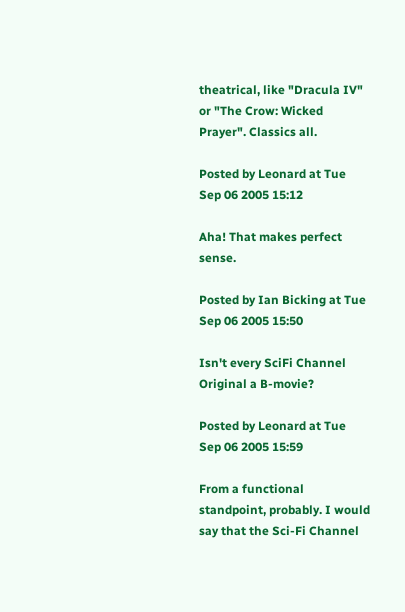theatrical, like "Dracula IV" or "The Crow: Wicked Prayer". Classics all.

Posted by Leonard at Tue Sep 06 2005 15:12

Aha! That makes perfect sense.

Posted by Ian Bicking at Tue Sep 06 2005 15:50

Isn't every SciFi Channel Original a B-movie?

Posted by Leonard at Tue Sep 06 2005 15:59

From a functional standpoint, probably. I would say that the Sci-Fi Channel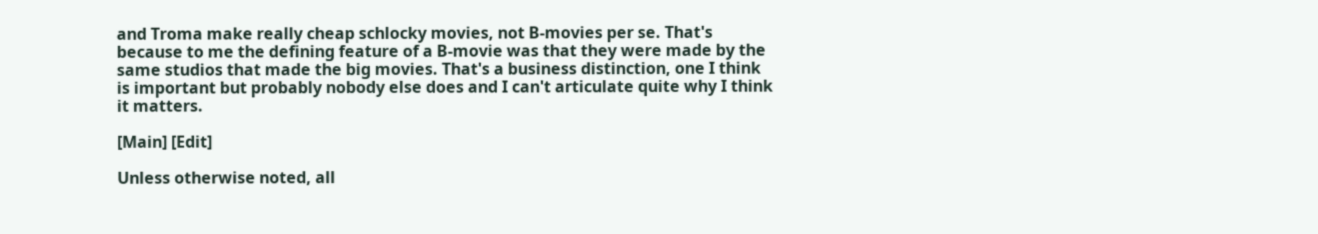and Troma make really cheap schlocky movies, not B-movies per se. That's because to me the defining feature of a B-movie was that they were made by the same studios that made the big movies. That's a business distinction, one I think is important but probably nobody else does and I can't articulate quite why I think it matters.

[Main] [Edit]

Unless otherwise noted, all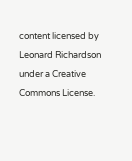content licensed by Leonard Richardson
under a Creative Commons License.